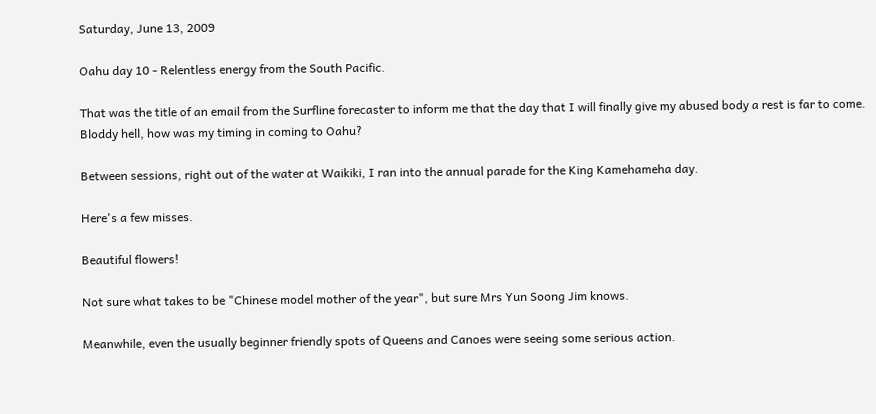Saturday, June 13, 2009

Oahu day 10 - Relentless energy from the South Pacific.

That was the title of an email from the Surfline forecaster to inform me that the day that I will finally give my abused body a rest is far to come.
Bloddy hell, how was my timing in coming to Oahu?

Between sessions, right out of the water at Waikiki, I ran into the annual parade for the King Kamehameha day.

Here's a few misses.

Beautiful flowers!

Not sure what takes to be "Chinese model mother of the year", but sure Mrs Yun Soong Jim knows.

Meanwhile, even the usually beginner friendly spots of Queens and Canoes were seeing some serious action.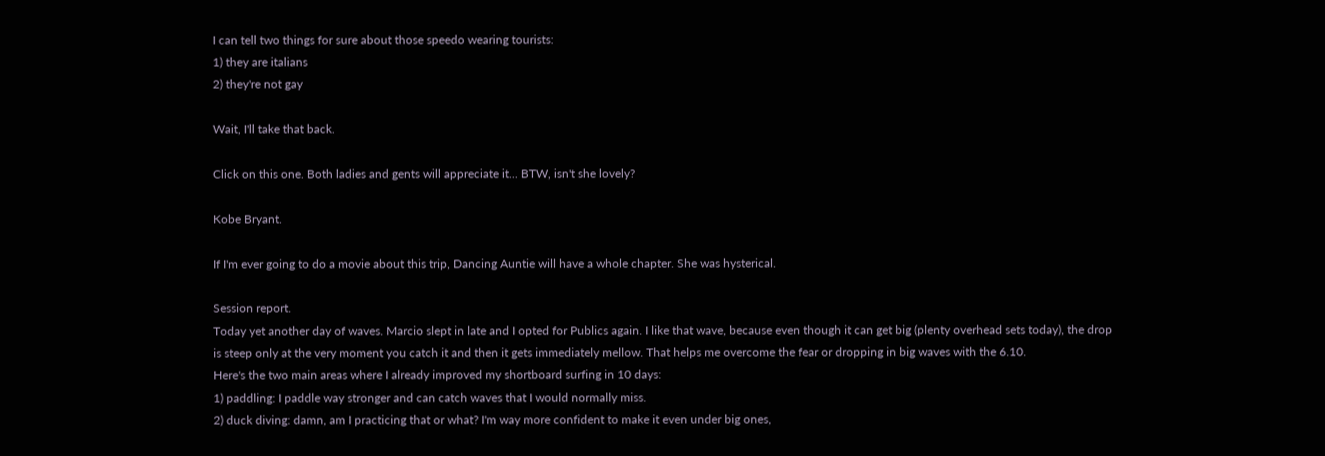I can tell two things for sure about those speedo wearing tourists:
1) they are italians
2) they're not gay

Wait, I'll take that back.

Click on this one. Both ladies and gents will appreciate it... BTW, isn't she lovely?

Kobe Bryant.

If I'm ever going to do a movie about this trip, Dancing Auntie will have a whole chapter. She was hysterical.

Session report.
Today yet another day of waves. Marcio slept in late and I opted for Publics again. I like that wave, because even though it can get big (plenty overhead sets today), the drop is steep only at the very moment you catch it and then it gets immediately mellow. That helps me overcome the fear or dropping in big waves with the 6.10.
Here's the two main areas where I already improved my shortboard surfing in 10 days:
1) paddling: I paddle way stronger and can catch waves that I would normally miss.
2) duck diving: damn, am I practicing that or what? I'm way more confident to make it even under big ones,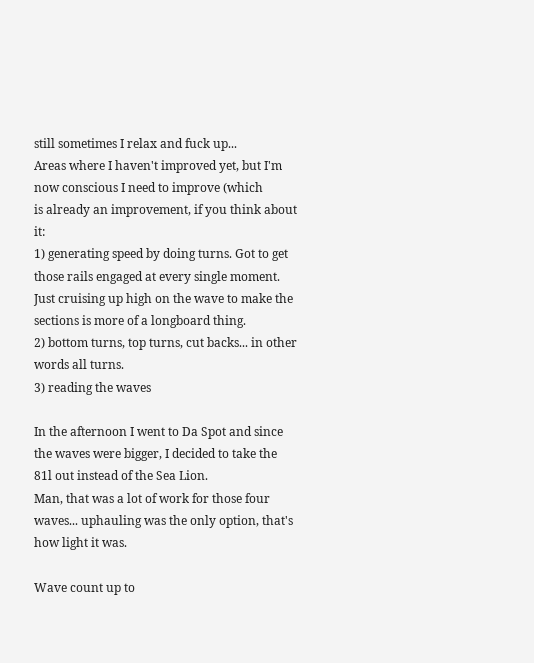still sometimes I relax and fuck up...
Areas where I haven't improved yet, but I'm now conscious I need to improve (which
is already an improvement, if you think about it:
1) generating speed by doing turns. Got to get those rails engaged at every single moment. Just cruising up high on the wave to make the sections is more of a longboard thing.
2) bottom turns, top turns, cut backs... in other words all turns.
3) reading the waves

In the afternoon I went to Da Spot and since the waves were bigger, I decided to take the 81l out instead of the Sea Lion.
Man, that was a lot of work for those four waves... uphauling was the only option, that's how light it was.

Wave count up to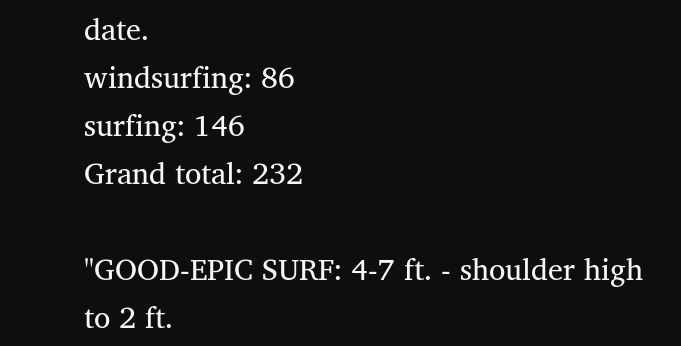date.
windsurfing: 86
surfing: 146
Grand total: 232

"GOOD-EPIC SURF: 4-7 ft. - shoulder high to 2 ft.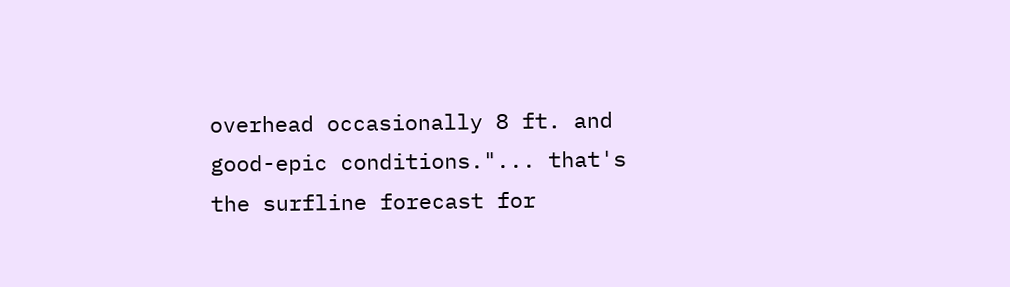overhead occasionally 8 ft. and good-epic conditions."... that's the surfline forecast for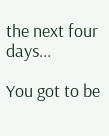the next four days...

You got to be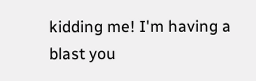kidding me! I'm having a blast you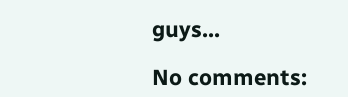guys...

No comments: